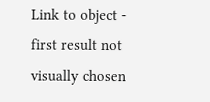Link to object - first result not visually chosen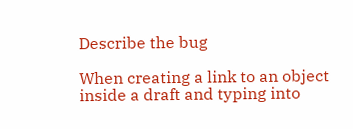Describe the bug

When creating a link to an object inside a draft and typing into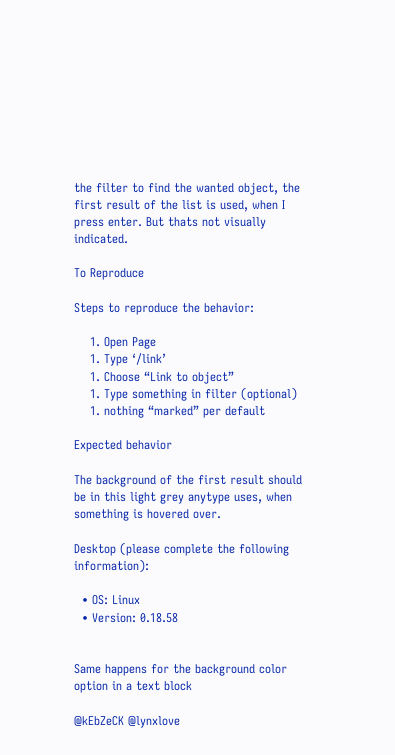the filter to find the wanted object, the first result of the list is used, when I press enter. But thats not visually indicated.

To Reproduce

Steps to reproduce the behavior:

    1. Open Page
    1. Type ‘/link’
    1. Choose “Link to object”
    1. Type something in filter (optional)
    1. nothing “marked” per default

Expected behavior

The background of the first result should be in this light grey anytype uses, when something is hovered over.

Desktop (please complete the following information):

  • OS: Linux
  • Version: 0.18.58


Same happens for the background color option in a text block

@kEbZeCK @lynxlove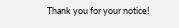Thank you for your notice!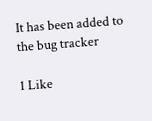It has been added to the bug tracker

1 Like